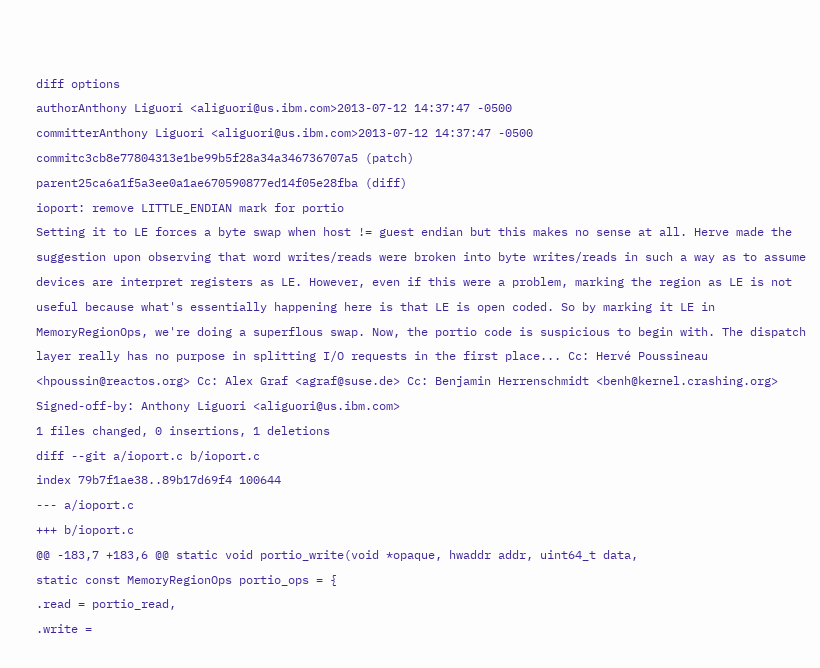diff options
authorAnthony Liguori <aliguori@us.ibm.com>2013-07-12 14:37:47 -0500
committerAnthony Liguori <aliguori@us.ibm.com>2013-07-12 14:37:47 -0500
commitc3cb8e77804313e1be99b5f28a34a346736707a5 (patch)
parent25ca6a1f5a3ee0a1ae670590877ed14f05e28fba (diff)
ioport: remove LITTLE_ENDIAN mark for portio
Setting it to LE forces a byte swap when host != guest endian but this makes no sense at all. Herve made the suggestion upon observing that word writes/reads were broken into byte writes/reads in such a way as to assume devices are interpret registers as LE. However, even if this were a problem, marking the region as LE is not useful because what's essentially happening here is that LE is open coded. So by marking it LE in MemoryRegionOps, we're doing a superflous swap. Now, the portio code is suspicious to begin with. The dispatch layer really has no purpose in splitting I/O requests in the first place... Cc: Hervé Poussineau <hpoussin@reactos.org> Cc: Alex Graf <agraf@suse.de> Cc: Benjamin Herrenschmidt <benh@kernel.crashing.org> Signed-off-by: Anthony Liguori <aliguori@us.ibm.com>
1 files changed, 0 insertions, 1 deletions
diff --git a/ioport.c b/ioport.c
index 79b7f1ae38..89b17d69f4 100644
--- a/ioport.c
+++ b/ioport.c
@@ -183,7 +183,6 @@ static void portio_write(void *opaque, hwaddr addr, uint64_t data,
static const MemoryRegionOps portio_ops = {
.read = portio_read,
.write =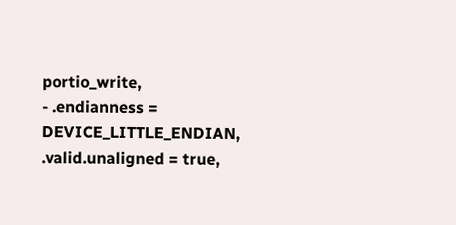portio_write,
- .endianness = DEVICE_LITTLE_ENDIAN,
.valid.unaligned = true,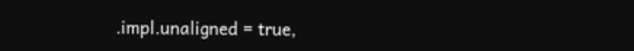.impl.unaligned = true,